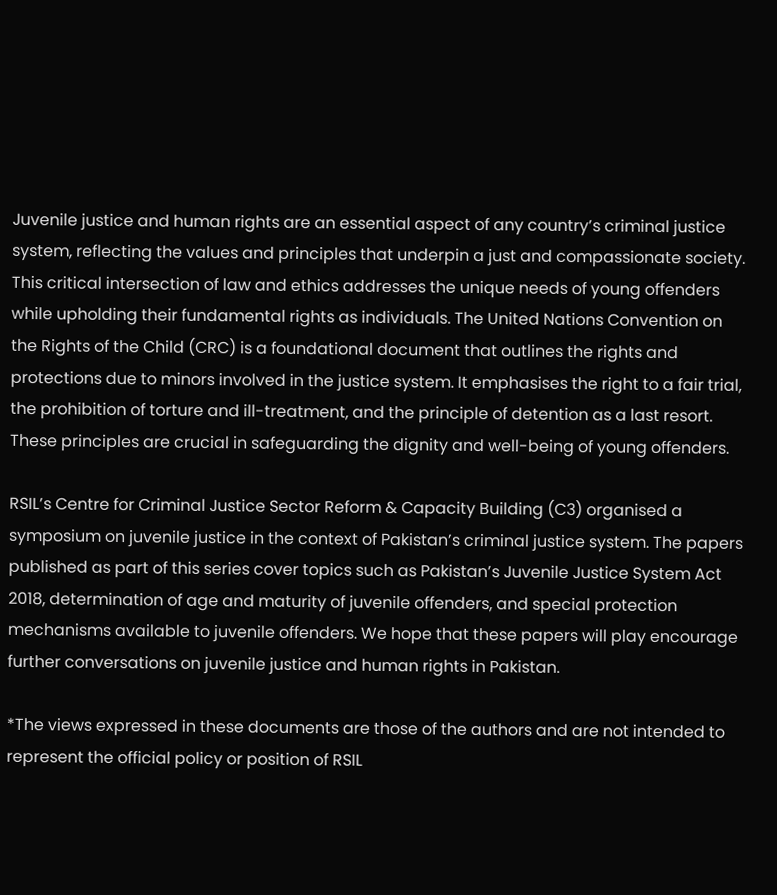Juvenile justice and human rights are an essential aspect of any country’s criminal justice system, reflecting the values and principles that underpin a just and compassionate society. This critical intersection of law and ethics addresses the unique needs of young offenders while upholding their fundamental rights as individuals. The United Nations Convention on the Rights of the Child (CRC) is a foundational document that outlines the rights and protections due to minors involved in the justice system. It emphasises the right to a fair trial, the prohibition of torture and ill-treatment, and the principle of detention as a last resort. These principles are crucial in safeguarding the dignity and well-being of young offenders.

RSIL’s Centre for Criminal Justice Sector Reform & Capacity Building (C3) organised a symposium on juvenile justice in the context of Pakistan’s criminal justice system. The papers published as part of this series cover topics such as Pakistan’s Juvenile Justice System Act 2018, determination of age and maturity of juvenile offenders, and special protection mechanisms available to juvenile offenders. We hope that these papers will play encourage further conversations on juvenile justice and human rights in Pakistan.

*The views expressed in these documents are those of the authors and are not intended to represent the official policy or position of RSIL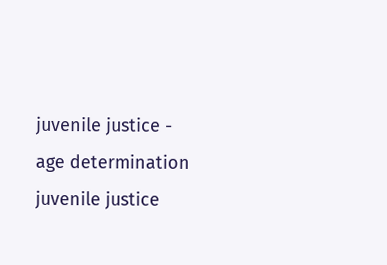juvenile justice - age determination
juvenile justice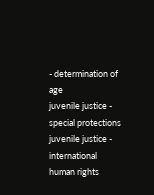- determination of age
juvenile justice - special protections
juvenile justice - international human rights